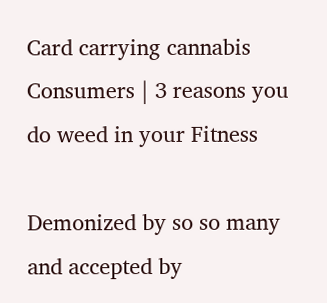Card carrying cannabis Consumers | 3 reasons you do weed in your Fitness

Demonized by so so many and accepted by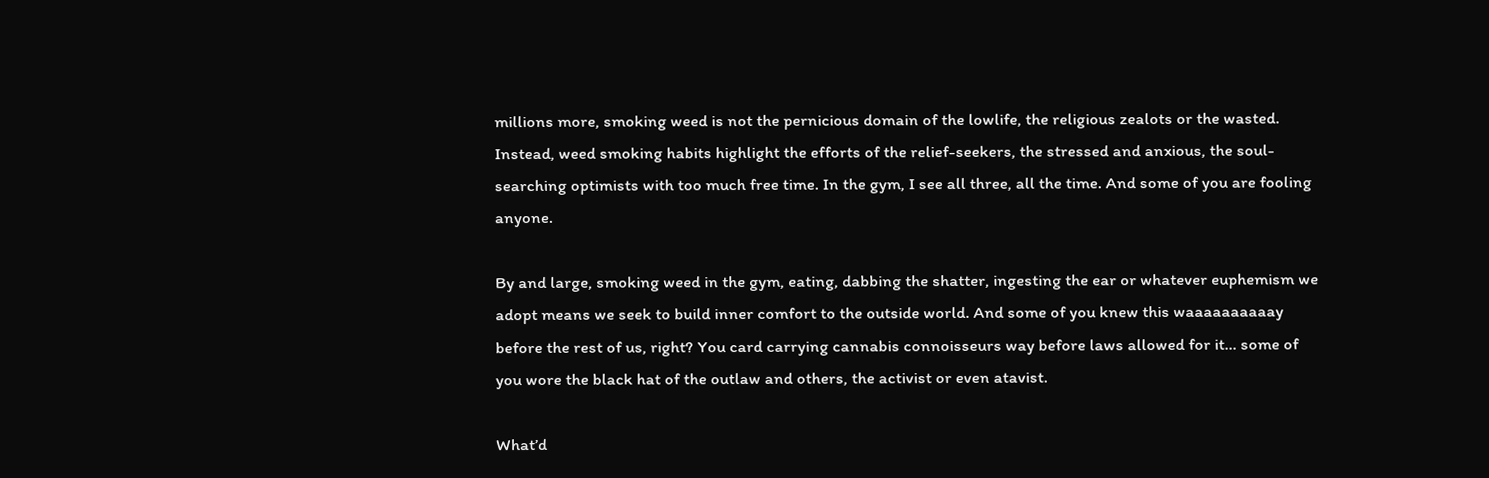millions more, smoking weed is not the pernicious domain of the lowlife, the religious zealots or the wasted. Instead, weed smoking habits highlight the efforts of the relief-seekers, the stressed and anxious, the soul-searching optimists with too much free time. In the gym, I see all three, all the time. And some of you are fooling anyone.

By and large, smoking weed in the gym, eating, dabbing the shatter, ingesting the ear or whatever euphemism we adopt means we seek to build inner comfort to the outside world. And some of you knew this waaaaaaaaaay before the rest of us, right? You card carrying cannabis connoisseurs way before laws allowed for it… some of you wore the black hat of the outlaw and others, the activist or even atavist.

What’d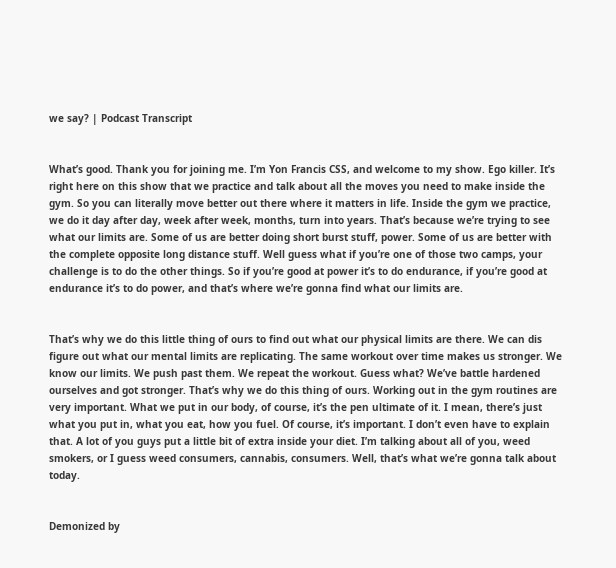we say? | Podcast Transcript


What’s good. Thank you for joining me. I’m Yon Francis CSS, and welcome to my show. Ego killer. It’s right here on this show that we practice and talk about all the moves you need to make inside the gym. So you can literally move better out there where it matters in life. Inside the gym we practice, we do it day after day, week after week, months, turn into years. That’s because we’re trying to see what our limits are. Some of us are better doing short burst stuff, power. Some of us are better with the complete opposite long distance stuff. Well guess what if you’re one of those two camps, your challenge is to do the other things. So if you’re good at power it’s to do endurance, if you’re good at endurance it’s to do power, and that’s where we’re gonna find what our limits are.


That’s why we do this little thing of ours to find out what our physical limits are there. We can dis figure out what our mental limits are replicating. The same workout over time makes us stronger. We know our limits. We push past them. We repeat the workout. Guess what? We’ve battle hardened ourselves and got stronger. That’s why we do this thing of ours. Working out in the gym routines are very important. What we put in our body, of course, it’s the pen ultimate of it. I mean, there’s just what you put in, what you eat, how you fuel. Of course, it’s important. I don’t even have to explain that. A lot of you guys put a little bit of extra inside your diet. I’m talking about all of you, weed smokers, or I guess weed consumers, cannabis, consumers. Well, that’s what we’re gonna talk about today.


Demonized by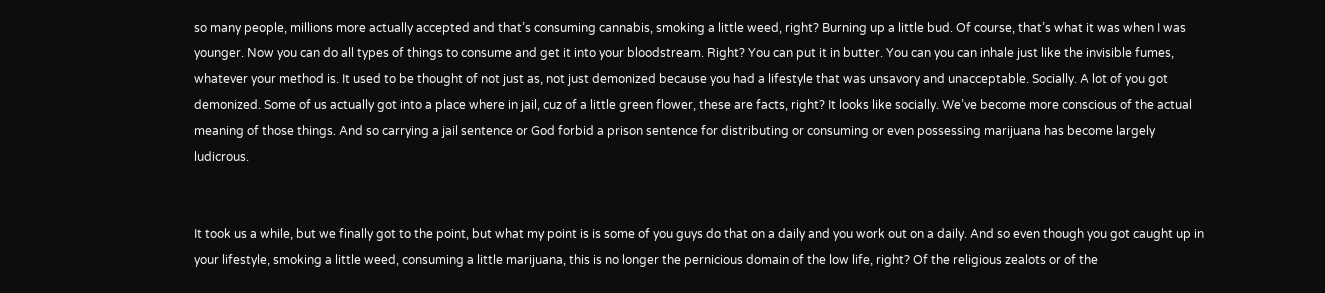so many people, millions more actually accepted and that’s consuming cannabis, smoking a little weed, right? Burning up a little bud. Of course, that’s what it was when I was younger. Now you can do all types of things to consume and get it into your bloodstream. Right? You can put it in butter. You can you can inhale just like the invisible fumes, whatever your method is. It used to be thought of not just as, not just demonized because you had a lifestyle that was unsavory and unacceptable. Socially. A lot of you got demonized. Some of us actually got into a place where in jail, cuz of a little green flower, these are facts, right? It looks like socially. We’ve become more conscious of the actual meaning of those things. And so carrying a jail sentence or God forbid a prison sentence for distributing or consuming or even possessing marijuana has become largely ludicrous.


It took us a while, but we finally got to the point, but what my point is is some of you guys do that on a daily and you work out on a daily. And so even though you got caught up in your lifestyle, smoking a little weed, consuming a little marijuana, this is no longer the pernicious domain of the low life, right? Of the religious zealots or of the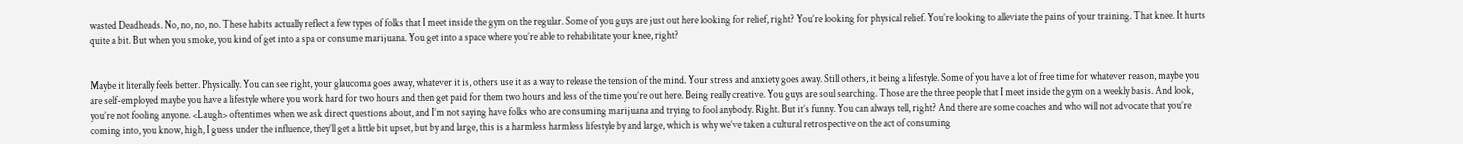wasted Deadheads. No, no, no, no. These habits actually reflect a few types of folks that I meet inside the gym on the regular. Some of you guys are just out here looking for relief, right? You’re looking for physical relief. You’re looking to alleviate the pains of your training. That knee. It hurts quite a bit. But when you smoke, you kind of get into a spa or consume marijuana. You get into a space where you’re able to rehabilitate your knee, right?


Maybe it literally feels better. Physically. You can see right, your glaucoma goes away, whatever it is, others use it as a way to release the tension of the mind. Your stress and anxiety goes away. Still others, it being a lifestyle. Some of you have a lot of free time for whatever reason, maybe you are self-employed maybe you have a lifestyle where you work hard for two hours and then get paid for them two hours and less of the time you’re out here. Being really creative. You guys are soul searching. Those are the three people that I meet inside the gym on a weekly basis. And look, you’re not fooling anyone. <Laugh> oftentimes when we ask direct questions about, and I’m not saying have folks who are consuming marijuana and trying to fool anybody. Right. But it’s funny. You can always tell, right? And there are some coaches and who will not advocate that you’re coming into, you know, high, I guess under the influence, they’ll get a little bit upset, but by and large, this is a harmless harmless lifestyle by and large, which is why we’ve taken a cultural retrospective on the act of consuming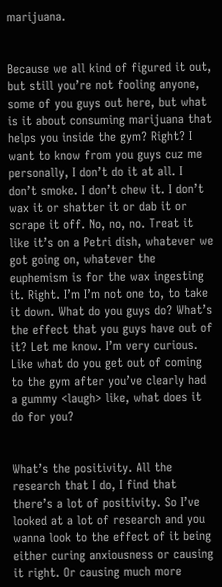marijuana.


Because we all kind of figured it out, but still you’re not fooling anyone, some of you guys out here, but what is it about consuming marijuana that helps you inside the gym? Right? I want to know from you guys cuz me personally, I don’t do it at all. I don’t smoke. I don’t chew it. I don’t wax it or shatter it or dab it or scrape it off. No, no, no. Treat it like it’s on a Petri dish, whatever we got going on, whatever the euphemism is for the wax ingesting it. Right. I’m I’m not one to, to take it down. What do you guys do? What’s the effect that you guys have out of it? Let me know. I’m very curious. Like what do you get out of coming to the gym after you’ve clearly had a gummy <laugh> like, what does it do for you?


What’s the positivity. All the research that I do, I find that there’s a lot of positivity. So I’ve looked at a lot of research and you wanna look to the effect of it being either curing anxiousness or causing it right. Or causing much more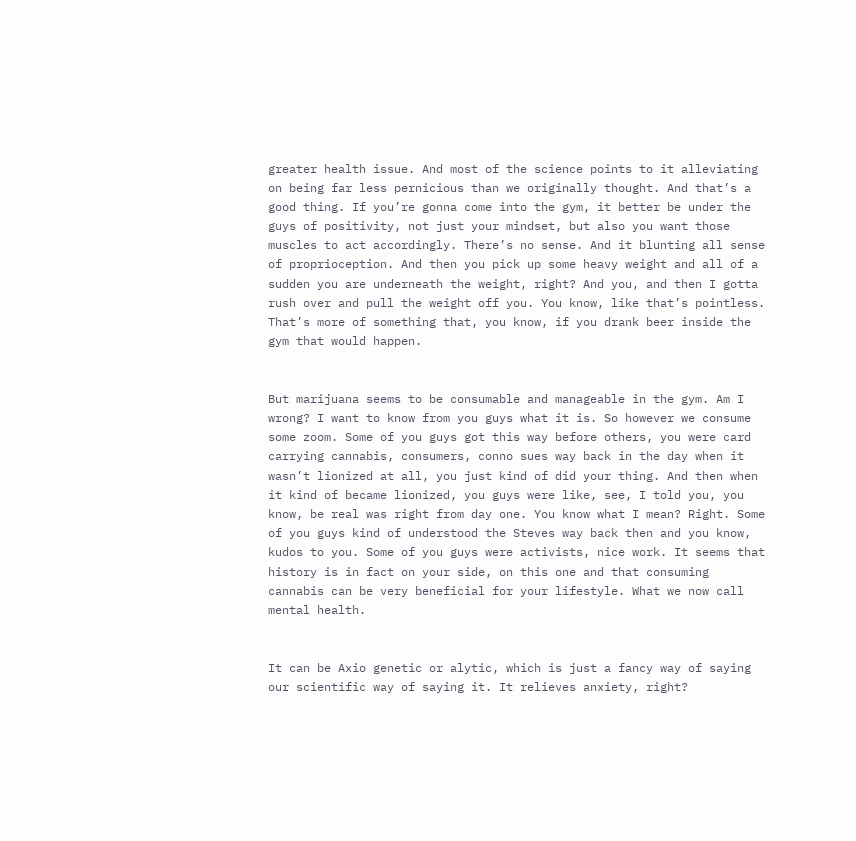greater health issue. And most of the science points to it alleviating on being far less pernicious than we originally thought. And that’s a good thing. If you’re gonna come into the gym, it better be under the guys of positivity, not just your mindset, but also you want those muscles to act accordingly. There’s no sense. And it blunting all sense of proprioception. And then you pick up some heavy weight and all of a sudden you are underneath the weight, right? And you, and then I gotta rush over and pull the weight off you. You know, like that’s pointless. That’s more of something that, you know, if you drank beer inside the gym that would happen.


But marijuana seems to be consumable and manageable in the gym. Am I wrong? I want to know from you guys what it is. So however we consume some zoom. Some of you guys got this way before others, you were card carrying cannabis, consumers, conno sues way back in the day when it wasn’t lionized at all, you just kind of did your thing. And then when it kind of became lionized, you guys were like, see, I told you, you know, be real was right from day one. You know what I mean? Right. Some of you guys kind of understood the Steves way back then and you know, kudos to you. Some of you guys were activists, nice work. It seems that history is in fact on your side, on this one and that consuming cannabis can be very beneficial for your lifestyle. What we now call mental health.


It can be Axio genetic or alytic, which is just a fancy way of saying our scientific way of saying it. It relieves anxiety, right?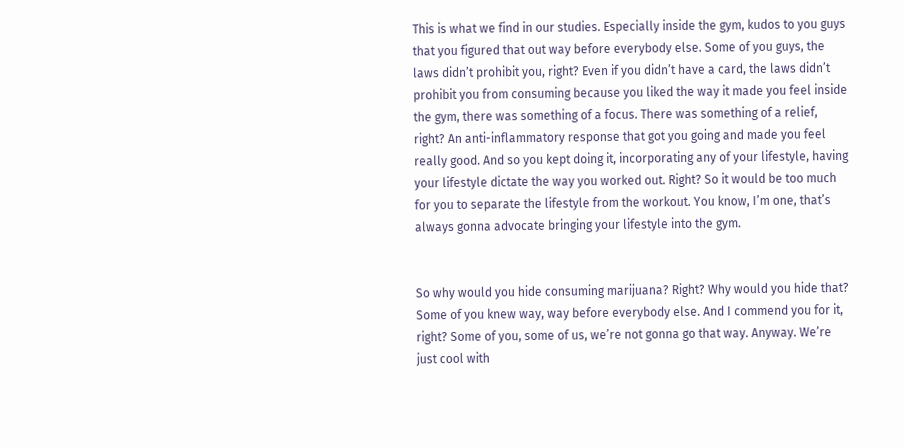This is what we find in our studies. Especially inside the gym, kudos to you guys that you figured that out way before everybody else. Some of you guys, the laws didn’t prohibit you, right? Even if you didn’t have a card, the laws didn’t prohibit you from consuming because you liked the way it made you feel inside the gym, there was something of a focus. There was something of a relief, right? An anti-inflammatory response that got you going and made you feel really good. And so you kept doing it, incorporating any of your lifestyle, having your lifestyle dictate the way you worked out. Right? So it would be too much for you to separate the lifestyle from the workout. You know, I’m one, that’s always gonna advocate bringing your lifestyle into the gym.


So why would you hide consuming marijuana? Right? Why would you hide that? Some of you knew way, way before everybody else. And I commend you for it, right? Some of you, some of us, we’re not gonna go that way. Anyway. We’re just cool with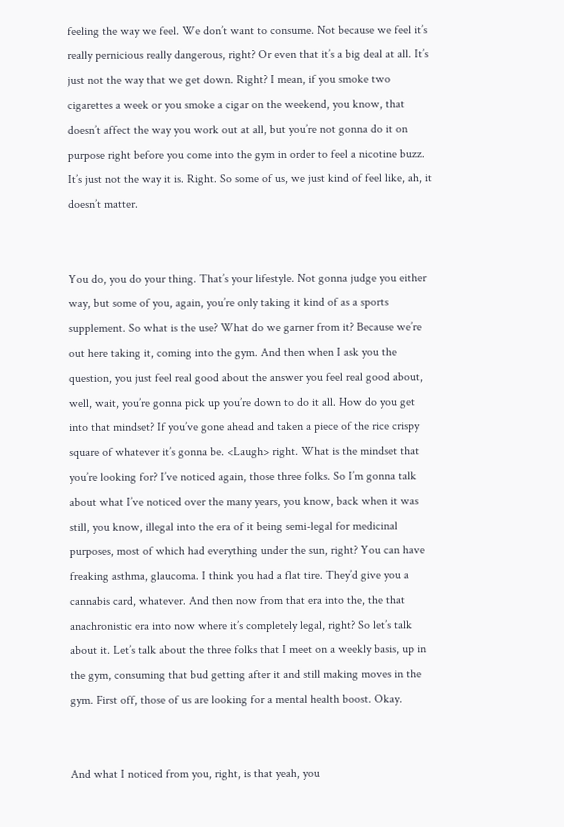feeling the way we feel. We don’t want to consume. Not because we feel it’s really pernicious really dangerous, right? Or even that it’s a big deal at all. It’s just not the way that we get down. Right? I mean, if you smoke two cigarettes a week or you smoke a cigar on the weekend, you know, that doesn’t affect the way you work out at all, but you’re not gonna do it on purpose right before you come into the gym in order to feel a nicotine buzz. It’s just not the way it is. Right. So some of us, we just kind of feel like, ah, it doesn’t matter.


You do, you do your thing. That’s your lifestyle. Not gonna judge you either way, but some of you, again, you’re only taking it kind of as a sports supplement. So what is the use? What do we garner from it? Because we’re out here taking it, coming into the gym. And then when I ask you the question, you just feel real good about the answer you feel real good about, well, wait, you’re gonna pick up you’re down to do it all. How do you get into that mindset? If you’ve gone ahead and taken a piece of the rice crispy square of whatever it’s gonna be. <Laugh> right. What is the mindset that you’re looking for? I’ve noticed again, those three folks. So I’m gonna talk about what I’ve noticed over the many years, you know, back when it was still, you know, illegal into the era of it being semi-legal for medicinal purposes, most of which had everything under the sun, right? You can have freaking asthma, glaucoma. I think you had a flat tire. They’d give you a cannabis card, whatever. And then now from that era into the, the that anachronistic era into now where it’s completely legal, right? So let’s talk about it. Let’s talk about the three folks that I meet on a weekly basis, up in the gym, consuming that bud getting after it and still making moves in the gym. First off, those of us are looking for a mental health boost. Okay.


And what I noticed from you, right, is that yeah, you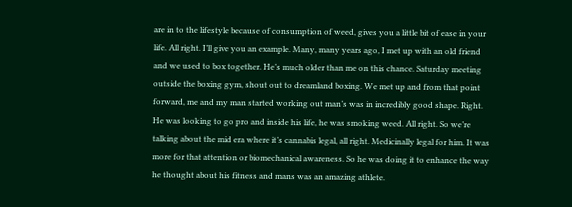are in to the lifestyle because of consumption of weed, gives you a little bit of ease in your life. All right. I’ll give you an example. Many, many years ago, I met up with an old friend and we used to box together. He’s much older than me on this chance. Saturday meeting outside the boxing gym, shout out to dreamland boxing. We met up and from that point forward, me and my man started working out man’s was in incredibly good shape. Right. He was looking to go pro and inside his life, he was smoking weed. All right. So we’re talking about the mid era where it’s cannabis legal, all right. Medicinally legal for him. It was more for that attention or biomechanical awareness. So he was doing it to enhance the way he thought about his fitness and mans was an amazing athlete.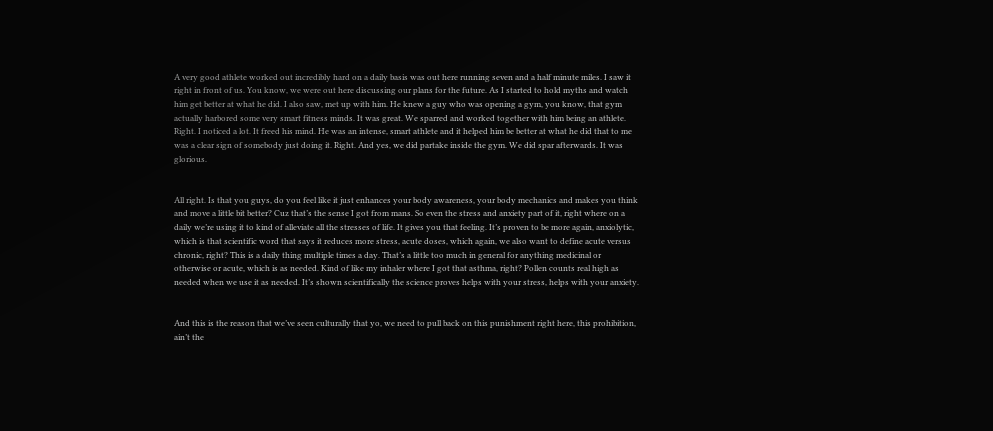A very good athlete worked out incredibly hard on a daily basis was out here running seven and a half minute miles. I saw it right in front of us. You know, we were out here discussing our plans for the future. As I started to hold myths and watch him get better at what he did. I also saw, met up with him. He knew a guy who was opening a gym, you know, that gym actually harbored some very smart fitness minds. It was great. We sparred and worked together with him being an athlete. Right. I noticed a lot. It freed his mind. He was an intense, smart athlete and it helped him be better at what he did that to me was a clear sign of somebody just doing it. Right. And yes, we did partake inside the gym. We did spar afterwards. It was glorious.


All right. Is that you guys, do you feel like it just enhances your body awareness, your body mechanics and makes you think and move a little bit better? Cuz that’s the sense I got from mans. So even the stress and anxiety part of it, right where on a daily we’re using it to kind of alleviate all the stresses of life. It gives you that feeling. It’s proven to be more again, anxiolytic, which is that scientific word that says it reduces more stress, acute doses, which again, we also want to define acute versus chronic, right? This is a daily thing multiple times a day. That’s a little too much in general for anything medicinal or otherwise or acute, which is as needed. Kind of like my inhaler where I got that asthma, right? Pollen counts real high as needed when we use it as needed. It’s shown scientifically the science proves helps with your stress, helps with your anxiety.


And this is the reason that we’ve seen culturally that yo, we need to pull back on this punishment right here, this prohibition, ain’t the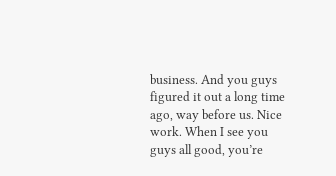business. And you guys figured it out a long time ago, way before us. Nice work. When I see you guys all good, you’re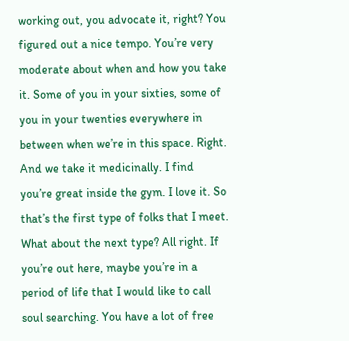working out, you advocate it, right? You figured out a nice tempo. You’re very moderate about when and how you take it. Some of you in your sixties, some of you in your twenties everywhere in between when we’re in this space. Right. And we take it medicinally. I find you’re great inside the gym. I love it. So that’s the first type of folks that I meet. What about the next type? All right. If you’re out here, maybe you’re in a period of life that I would like to call soul searching. You have a lot of free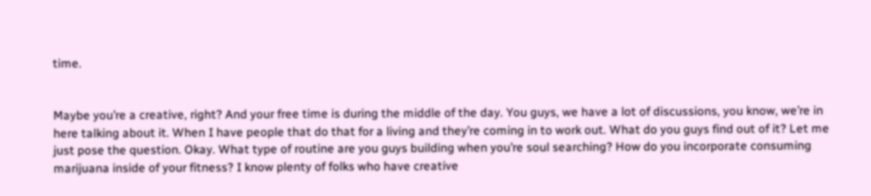time.


Maybe you’re a creative, right? And your free time is during the middle of the day. You guys, we have a lot of discussions, you know, we’re in here talking about it. When I have people that do that for a living and they’re coming in to work out. What do you guys find out of it? Let me just pose the question. Okay. What type of routine are you guys building when you’re soul searching? How do you incorporate consuming marijuana inside of your fitness? I know plenty of folks who have creative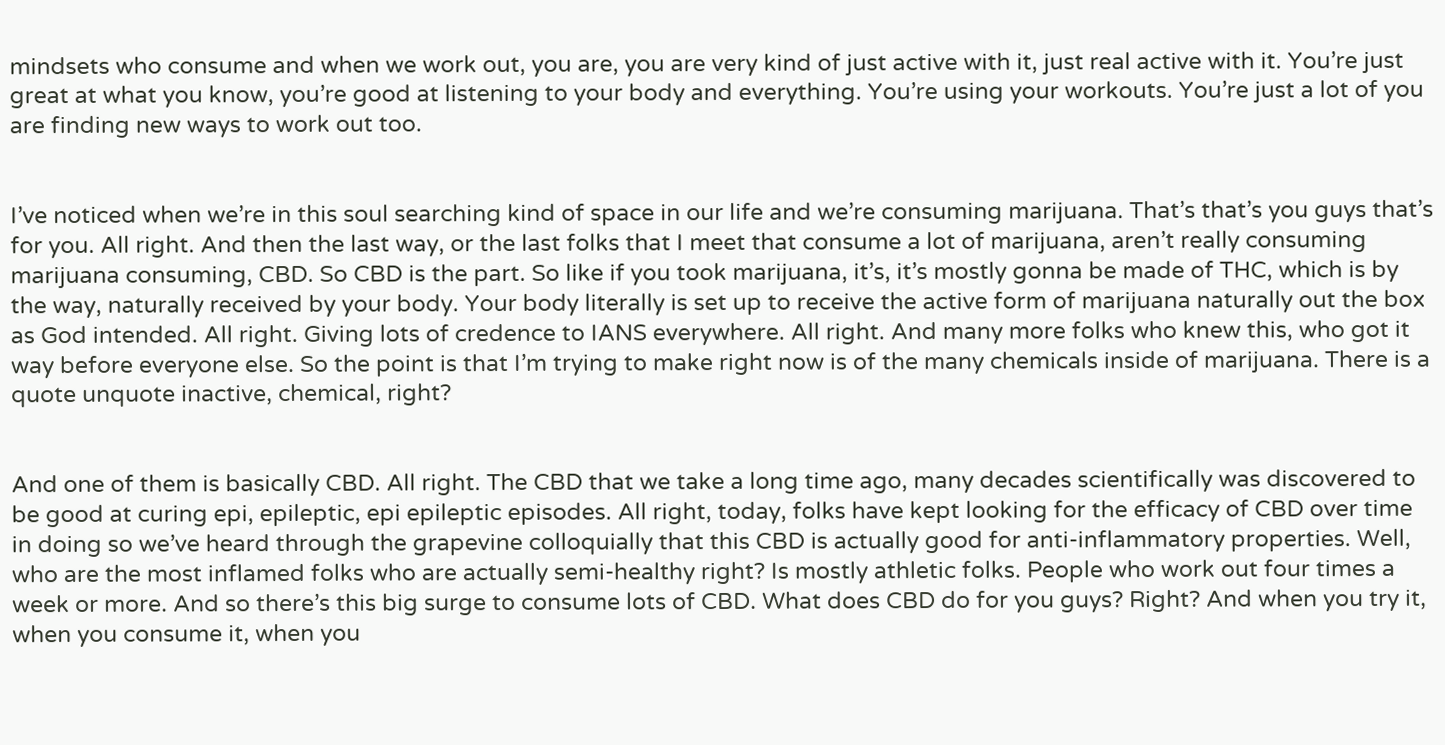mindsets who consume and when we work out, you are, you are very kind of just active with it, just real active with it. You’re just great at what you know, you’re good at listening to your body and everything. You’re using your workouts. You’re just a lot of you are finding new ways to work out too.


I’ve noticed when we’re in this soul searching kind of space in our life and we’re consuming marijuana. That’s that’s you guys that’s for you. All right. And then the last way, or the last folks that I meet that consume a lot of marijuana, aren’t really consuming marijuana consuming, CBD. So CBD is the part. So like if you took marijuana, it’s, it’s mostly gonna be made of THC, which is by the way, naturally received by your body. Your body literally is set up to receive the active form of marijuana naturally out the box as God intended. All right. Giving lots of credence to IANS everywhere. All right. And many more folks who knew this, who got it way before everyone else. So the point is that I’m trying to make right now is of the many chemicals inside of marijuana. There is a quote unquote inactive, chemical, right?


And one of them is basically CBD. All right. The CBD that we take a long time ago, many decades scientifically was discovered to be good at curing epi, epileptic, epi epileptic episodes. All right, today, folks have kept looking for the efficacy of CBD over time in doing so we’ve heard through the grapevine colloquially that this CBD is actually good for anti-inflammatory properties. Well, who are the most inflamed folks who are actually semi-healthy right? Is mostly athletic folks. People who work out four times a week or more. And so there’s this big surge to consume lots of CBD. What does CBD do for you guys? Right? And when you try it, when you consume it, when you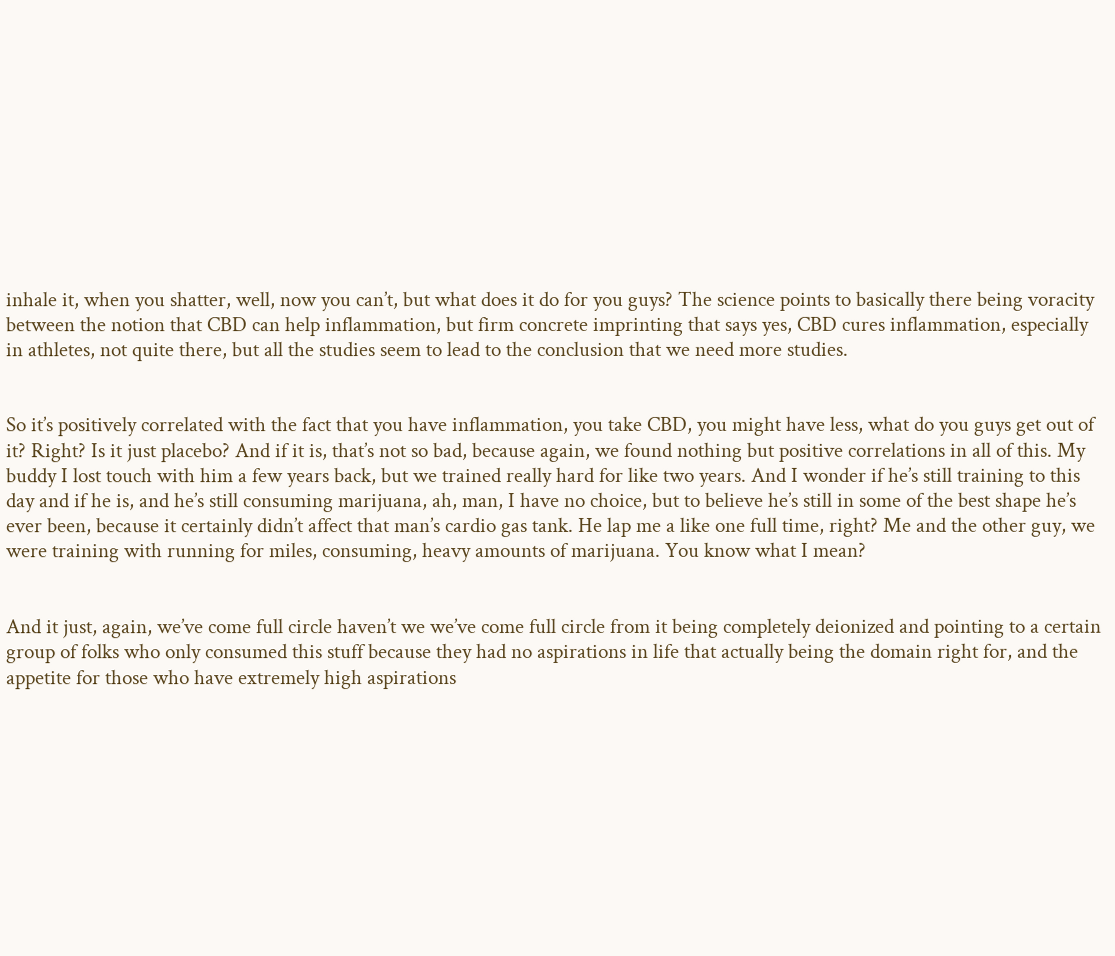inhale it, when you shatter, well, now you can’t, but what does it do for you guys? The science points to basically there being voracity between the notion that CBD can help inflammation, but firm concrete imprinting that says yes, CBD cures inflammation, especially in athletes, not quite there, but all the studies seem to lead to the conclusion that we need more studies.


So it’s positively correlated with the fact that you have inflammation, you take CBD, you might have less, what do you guys get out of it? Right? Is it just placebo? And if it is, that’s not so bad, because again, we found nothing but positive correlations in all of this. My buddy I lost touch with him a few years back, but we trained really hard for like two years. And I wonder if he’s still training to this day and if he is, and he’s still consuming marijuana, ah, man, I have no choice, but to believe he’s still in some of the best shape he’s ever been, because it certainly didn’t affect that man’s cardio gas tank. He lap me a like one full time, right? Me and the other guy, we were training with running for miles, consuming, heavy amounts of marijuana. You know what I mean?


And it just, again, we’ve come full circle haven’t we we’ve come full circle from it being completely deionized and pointing to a certain group of folks who only consumed this stuff because they had no aspirations in life that actually being the domain right for, and the appetite for those who have extremely high aspirations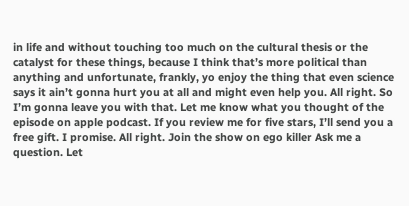in life and without touching too much on the cultural thesis or the catalyst for these things, because I think that’s more political than anything and unfortunate, frankly, yo enjoy the thing that even science says it ain’t gonna hurt you at all and might even help you. All right. So I’m gonna leave you with that. Let me know what you thought of the episode on apple podcast. If you review me for five stars, I’ll send you a free gift. I promise. All right. Join the show on ego killer Ask me a question. Let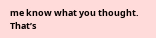me know what you thought. That’s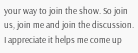your way to join the show. So join us, join me and join the discussion. I appreciate it helps me come up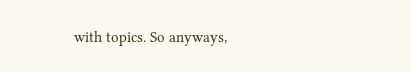with topics. So anyways,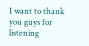I want to thank you guys for listening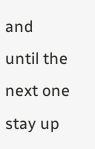and until the next one stay up